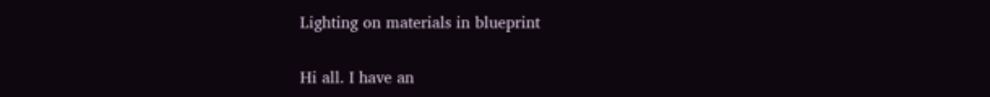Lighting on materials in blueprint

Hi all. I have an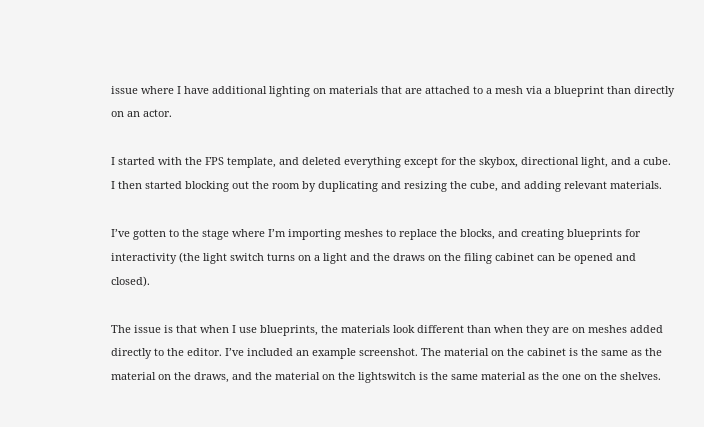issue where I have additional lighting on materials that are attached to a mesh via a blueprint than directly on an actor.

I started with the FPS template, and deleted everything except for the skybox, directional light, and a cube. I then started blocking out the room by duplicating and resizing the cube, and adding relevant materials.

I’ve gotten to the stage where I’m importing meshes to replace the blocks, and creating blueprints for interactivity (the light switch turns on a light and the draws on the filing cabinet can be opened and closed).

The issue is that when I use blueprints, the materials look different than when they are on meshes added directly to the editor. I’ve included an example screenshot. The material on the cabinet is the same as the material on the draws, and the material on the lightswitch is the same material as the one on the shelves.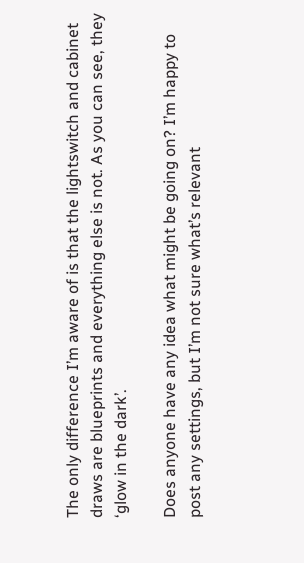The only difference I’m aware of is that the lightswitch and cabinet draws are blueprints and everything else is not. As you can see, they ‘glow in the dark’.

Does anyone have any idea what might be going on? I’m happy to post any settings, but I’m not sure what’s relevant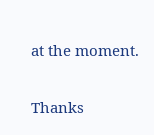at the moment.

Thanks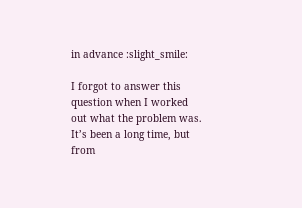in advance :slight_smile:

I forgot to answer this question when I worked out what the problem was. It’s been a long time, but from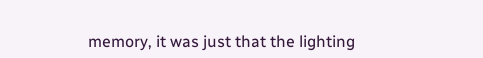memory, it was just that the lighting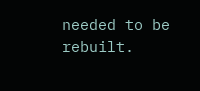needed to be rebuilt.